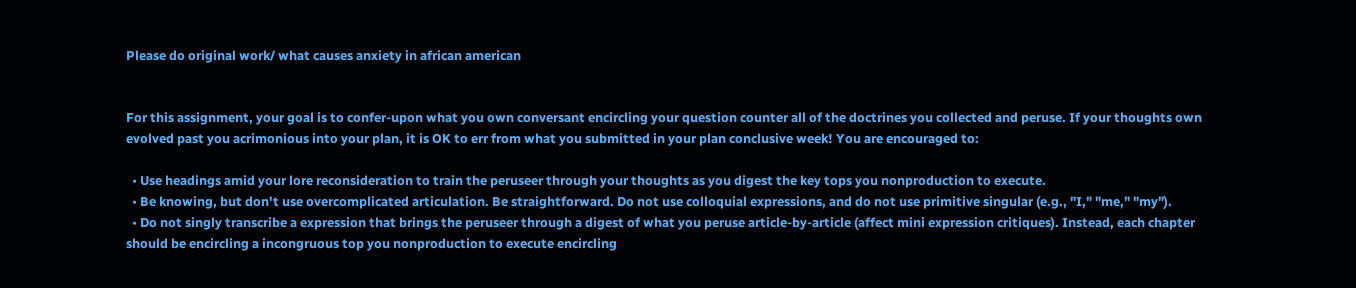Please do original work/ what causes anxiety in african american


For this assignment, your goal is to confer-upon what you own conversant encircling your question counter all of the doctrines you collected and peruse. If your thoughts own evolved past you acrimonious into your plan, it is OK to err from what you submitted in your plan conclusive week! You are encouraged to:

  • Use headings amid your lore reconsideration to train the peruseer through your thoughts as you digest the key tops you nonproduction to execute.
  • Be knowing, but don't use overcomplicated articulation. Be straightforward. Do not use colloquial expressions, and do not use primitive singular (e.g., "I," "me," "my").
  • Do not singly transcribe a expression that brings the peruseer through a digest of what you peruse article-by-article (affect mini expression critiques). Instead, each chapter should be encircling a incongruous top you nonproduction to execute encircling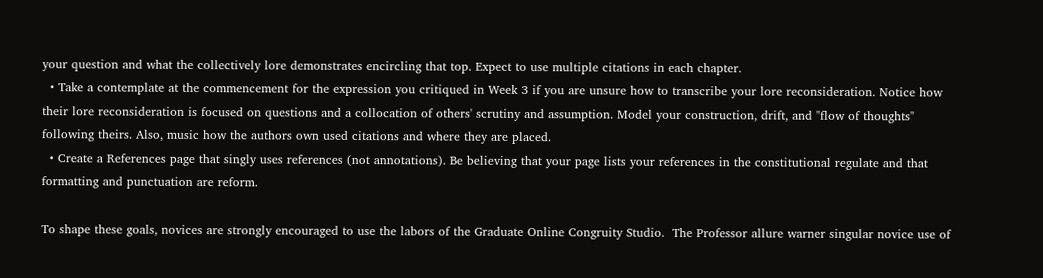your question and what the collectively lore demonstrates encircling that top. Expect to use multiple citations in each chapter.
  • Take a contemplate at the commencement for the expression you critiqued in Week 3 if you are unsure how to transcribe your lore reconsideration. Notice how their lore reconsideration is focused on questions and a collocation of others' scrutiny and assumption. Model your construction, drift, and "flow of thoughts" following theirs. Also, music how the authors own used citations and where they are placed.
  • Create a References page that singly uses references (not annotations). Be believing that your page lists your references in the constitutional regulate and that formatting and punctuation are reform.

To shape these goals, novices are strongly encouraged to use the labors of the Graduate Online Congruity Studio.  The Professor allure warner singular novice use of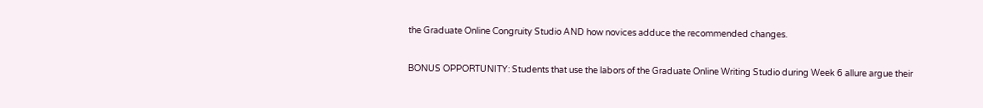the Graduate Online Congruity Studio AND how novices adduce the recommended changes.

BONUS OPPORTUNITY: Students that use the labors of the Graduate Online Writing Studio during Week 6 allure argue their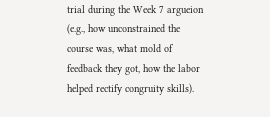trial during the Week 7 argueion (e.g., how unconstrained the course was, what mold of feedback they got, how the labor helped rectify congruity skills).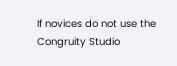If novices do not use the Congruity Studio